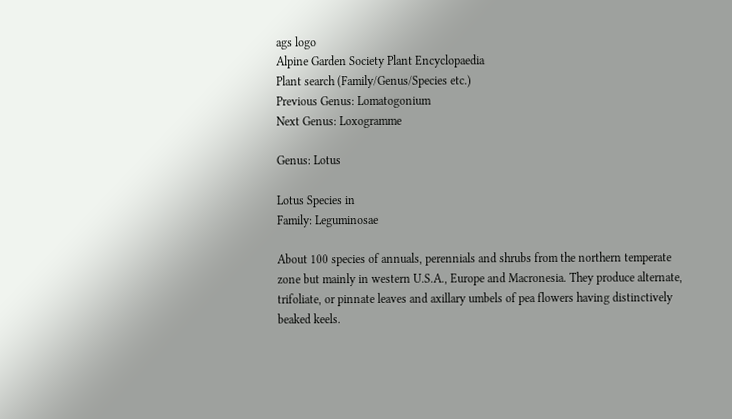ags logo
Alpine Garden Society Plant Encyclopaedia
Plant search (Family/Genus/Species etc.)
Previous Genus: Lomatogonium
Next Genus: Loxogramme

Genus: Lotus

Lotus Species in
Family: Leguminosae

About 100 species of annuals, perennials and shrubs from the northern temperate zone but mainly in western U.S.A., Europe and Macronesia. They produce alternate, trifoliate, or pinnate leaves and axillary umbels of pea flowers having distinctively beaked keels.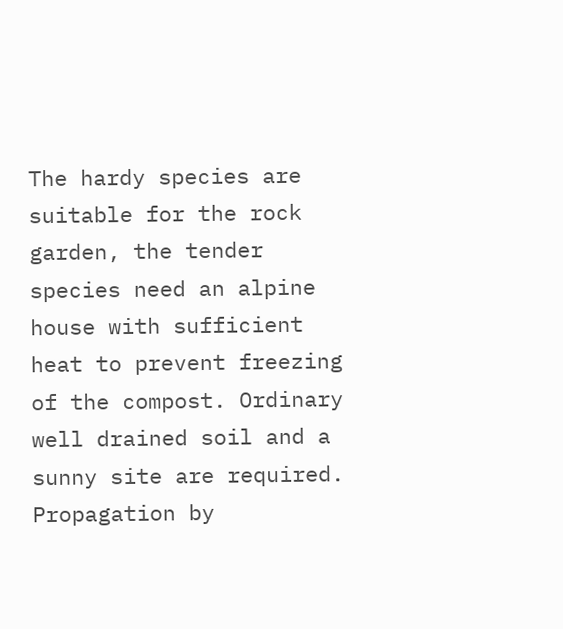The hardy species are suitable for the rock garden, the tender species need an alpine house with sufficient heat to prevent freezing of the compost. Ordinary well drained soil and a sunny site are required. Propagation by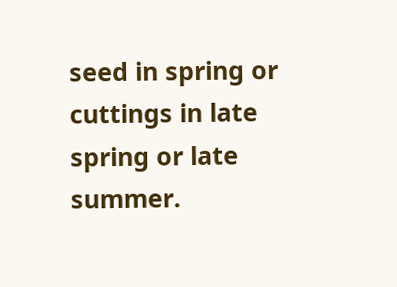seed in spring or cuttings in late spring or late summer.